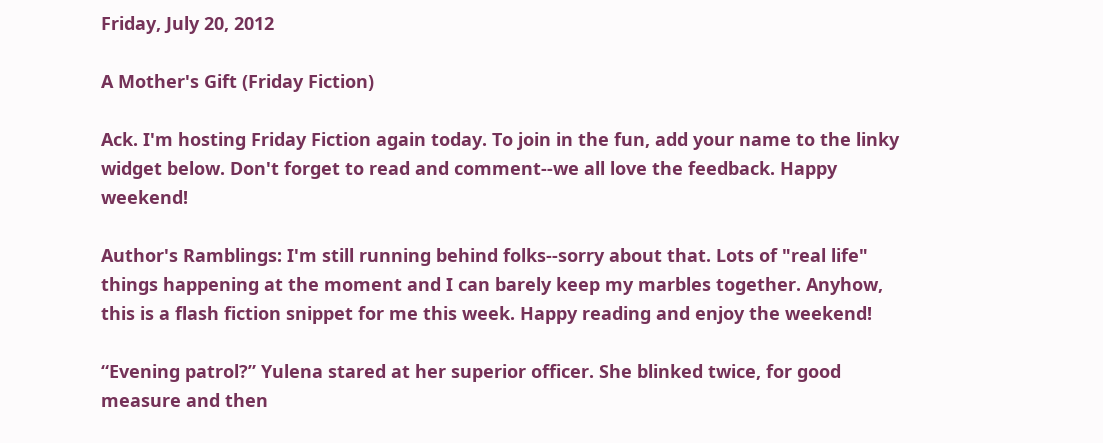Friday, July 20, 2012

A Mother's Gift (Friday Fiction)

Ack. I'm hosting Friday Fiction again today. To join in the fun, add your name to the linky widget below. Don't forget to read and comment--we all love the feedback. Happy weekend!

Author's Ramblings: I'm still running behind folks--sorry about that. Lots of "real life" things happening at the moment and I can barely keep my marbles together. Anyhow, this is a flash fiction snippet for me this week. Happy reading and enjoy the weekend!

“Evening patrol?” Yulena stared at her superior officer. She blinked twice, for good measure and then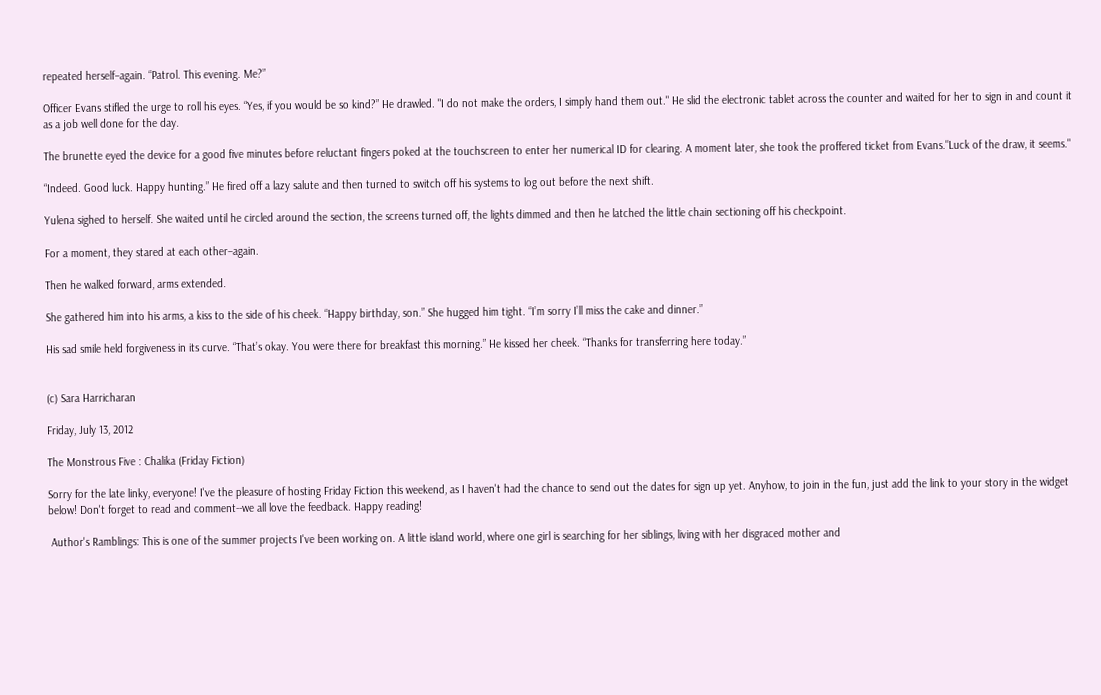repeated herself–again. “Patrol. This evening. Me?”

Officer Evans stifled the urge to roll his eyes. “Yes, if you would be so kind?” He drawled. "I do not make the orders, I simply hand them out." He slid the electronic tablet across the counter and waited for her to sign in and count it as a job well done for the day.

The brunette eyed the device for a good five minutes before reluctant fingers poked at the touchscreen to enter her numerical ID for clearing. A moment later, she took the proffered ticket from Evans."Luck of the draw, it seems."

“Indeed. Good luck. Happy hunting.” He fired off a lazy salute and then turned to switch off his systems to log out before the next shift.

Yulena sighed to herself. She waited until he circled around the section, the screens turned off, the lights dimmed and then he latched the little chain sectioning off his checkpoint.

For a moment, they stared at each other–again.

Then he walked forward, arms extended.

She gathered him into his arms, a kiss to the side of his cheek. “Happy birthday, son.” She hugged him tight. “I’m sorry I’ll miss the cake and dinner.”

His sad smile held forgiveness in its curve. “That’s okay. You were there for breakfast this morning.” He kissed her cheek. “Thanks for transferring here today.”


(c) Sara Harricharan

Friday, July 13, 2012

The Monstrous Five : Chalika (Friday Fiction)

Sorry for the late linky, everyone! I've the pleasure of hosting Friday Fiction this weekend, as I haven't had the chance to send out the dates for sign up yet. Anyhow, to join in the fun, just add the link to your story in the widget below! Don't forget to read and comment--we all love the feedback. Happy reading!

 Author's Ramblings: This is one of the summer projects I've been working on. A little island world, where one girl is searching for her siblings, living with her disgraced mother and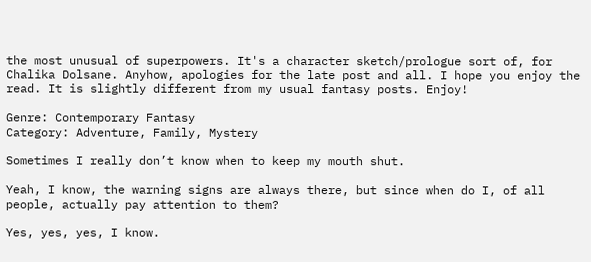the most unusual of superpowers. It's a character sketch/prologue sort of, for Chalika Dolsane. Anyhow, apologies for the late post and all. I hope you enjoy the read. It is slightly different from my usual fantasy posts. Enjoy!

Genre: Contemporary Fantasy
Category: Adventure, Family, Mystery

Sometimes I really don’t know when to keep my mouth shut.

Yeah, I know, the warning signs are always there, but since when do I, of all people, actually pay attention to them?

Yes, yes, yes, I know.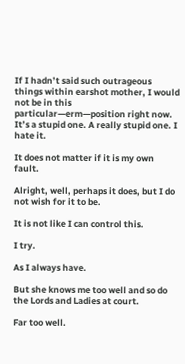If I hadn’t said such outrageous things within earshot mother, I would not be in this particular—erm—position right now. It’s a stupid one. A really stupid one. I hate it.

It does not matter if it is my own fault.

Alright, well, perhaps it does, but I do not wish for it to be.

It is not like I can control this.

I try.

As I always have.

But she knows me too well and so do the Lords and Ladies at court.

Far too well.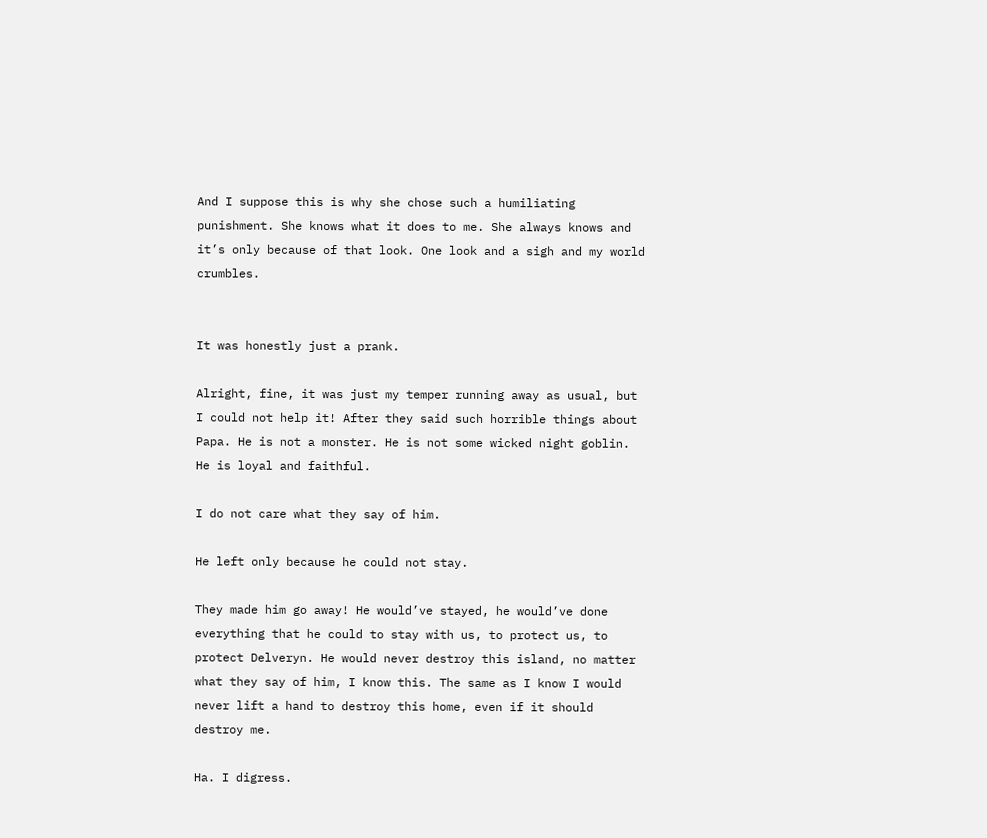And I suppose this is why she chose such a humiliating punishment. She knows what it does to me. She always knows and it’s only because of that look. One look and a sigh and my world crumbles.


It was honestly just a prank.

Alright, fine, it was just my temper running away as usual, but I could not help it! After they said such horrible things about Papa. He is not a monster. He is not some wicked night goblin. He is loyal and faithful.

I do not care what they say of him.

He left only because he could not stay.

They made him go away! He would’ve stayed, he would’ve done everything that he could to stay with us, to protect us, to protect Delveryn. He would never destroy this island, no matter what they say of him, I know this. The same as I know I would never lift a hand to destroy this home, even if it should destroy me.

Ha. I digress.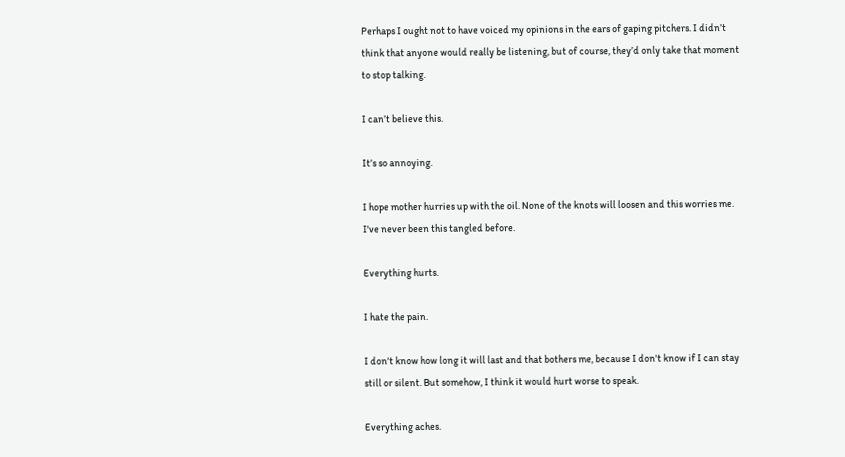Perhaps I ought not to have voiced my opinions in the ears of gaping pitchers. I didn’t think that anyone would really be listening, but of course, they’d only take that moment to stop talking.

I can’t believe this.

It’s so annoying.

I hope mother hurries up with the oil. None of the knots will loosen and this worries me. I've never been this tangled before.

Everything hurts.

I hate the pain.

I don't know how long it will last and that bothers me, because I don't know if I can stay still or silent. But somehow, I think it would hurt worse to speak.

Everything aches.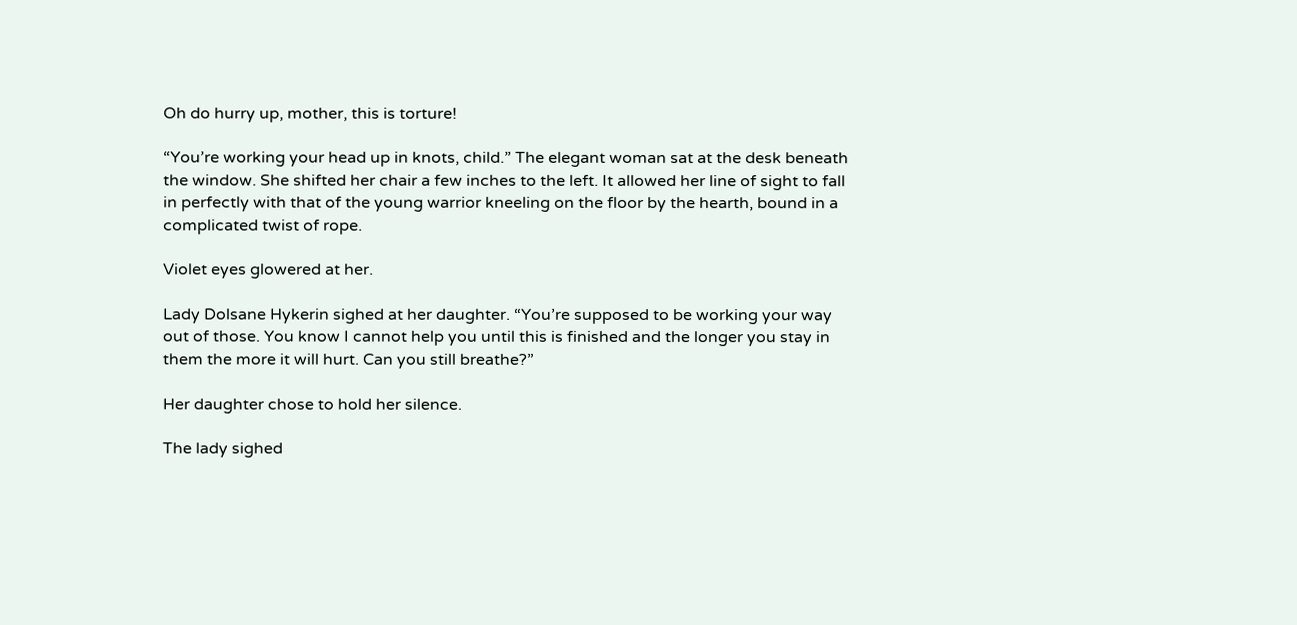Oh do hurry up, mother, this is torture!

“You’re working your head up in knots, child.” The elegant woman sat at the desk beneath the window. She shifted her chair a few inches to the left. It allowed her line of sight to fall in perfectly with that of the young warrior kneeling on the floor by the hearth, bound in a complicated twist of rope.

Violet eyes glowered at her.

Lady Dolsane Hykerin sighed at her daughter. “You’re supposed to be working your way out of those. You know I cannot help you until this is finished and the longer you stay in them the more it will hurt. Can you still breathe?”

Her daughter chose to hold her silence.

The lady sighed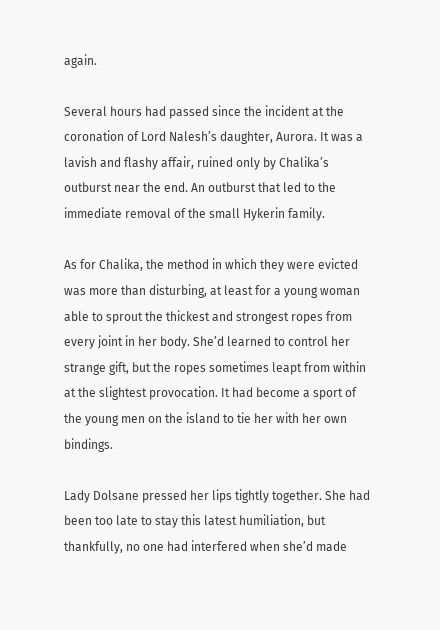again.

Several hours had passed since the incident at the coronation of Lord Nalesh’s daughter, Aurora. It was a lavish and flashy affair, ruined only by Chalika’s outburst near the end. An outburst that led to the immediate removal of the small Hykerin family.

As for Chalika, the method in which they were evicted was more than disturbing, at least for a young woman able to sprout the thickest and strongest ropes from every joint in her body. She’d learned to control her strange gift, but the ropes sometimes leapt from within at the slightest provocation. It had become a sport of the young men on the island to tie her with her own bindings.

Lady Dolsane pressed her lips tightly together. She had been too late to stay this latest humiliation, but thankfully, no one had interfered when she’d made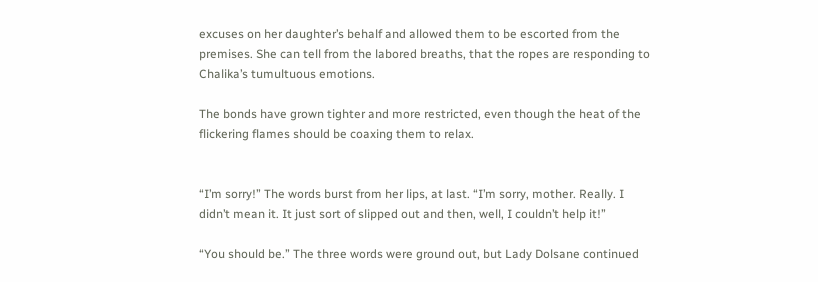excuses on her daughter’s behalf and allowed them to be escorted from the premises. She can tell from the labored breaths, that the ropes are responding to Chalika’s tumultuous emotions.

The bonds have grown tighter and more restricted, even though the heat of the flickering flames should be coaxing them to relax.


“I’m sorry!” The words burst from her lips, at last. “I’m sorry, mother. Really. I didn’t mean it. It just sort of slipped out and then, well, I couldn’t help it!”

“You should be.” The three words were ground out, but Lady Dolsane continued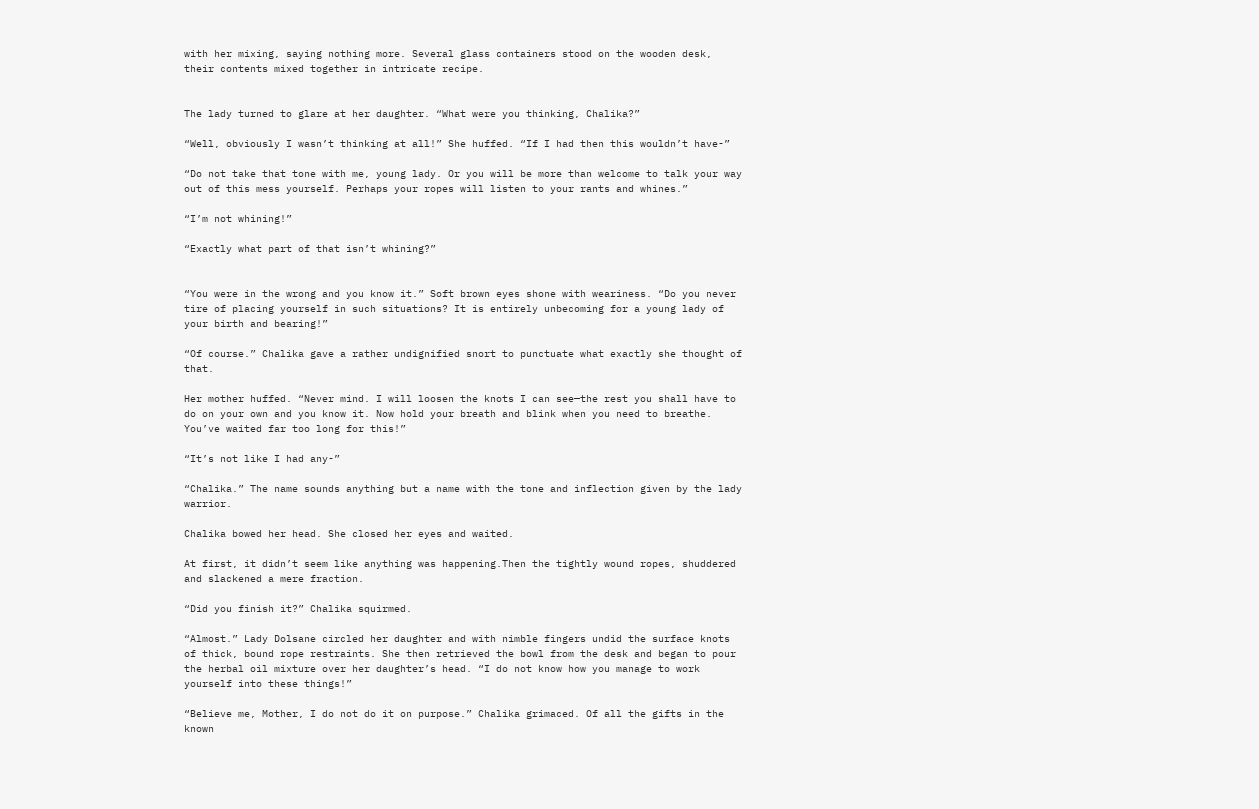with her mixing, saying nothing more. Several glass containers stood on the wooden desk, their contents mixed together in intricate recipe.


The lady turned to glare at her daughter. “What were you thinking, Chalika?”

“Well, obviously I wasn’t thinking at all!” She huffed. “If I had then this wouldn’t have-”

“Do not take that tone with me, young lady. Or you will be more than welcome to talk your way out of this mess yourself. Perhaps your ropes will listen to your rants and whines.”

“I’m not whining!”

“Exactly what part of that isn’t whining?”


“You were in the wrong and you know it.” Soft brown eyes shone with weariness. “Do you never tire of placing yourself in such situations? It is entirely unbecoming for a young lady of your birth and bearing!”

“Of course.” Chalika gave a rather undignified snort to punctuate what exactly she thought of that.

Her mother huffed. “Never mind. I will loosen the knots I can see—the rest you shall have to do on your own and you know it. Now hold your breath and blink when you need to breathe. You’ve waited far too long for this!”

“It’s not like I had any-”

“Chalika.” The name sounds anything but a name with the tone and inflection given by the lady warrior.

Chalika bowed her head. She closed her eyes and waited.

At first, it didn’t seem like anything was happening.Then the tightly wound ropes, shuddered and slackened a mere fraction.

“Did you finish it?” Chalika squirmed.

“Almost.” Lady Dolsane circled her daughter and with nimble fingers undid the surface knots of thick, bound rope restraints. She then retrieved the bowl from the desk and began to pour the herbal oil mixture over her daughter’s head. “I do not know how you manage to work yourself into these things!”

“Believe me, Mother, I do not do it on purpose.” Chalika grimaced. Of all the gifts in the known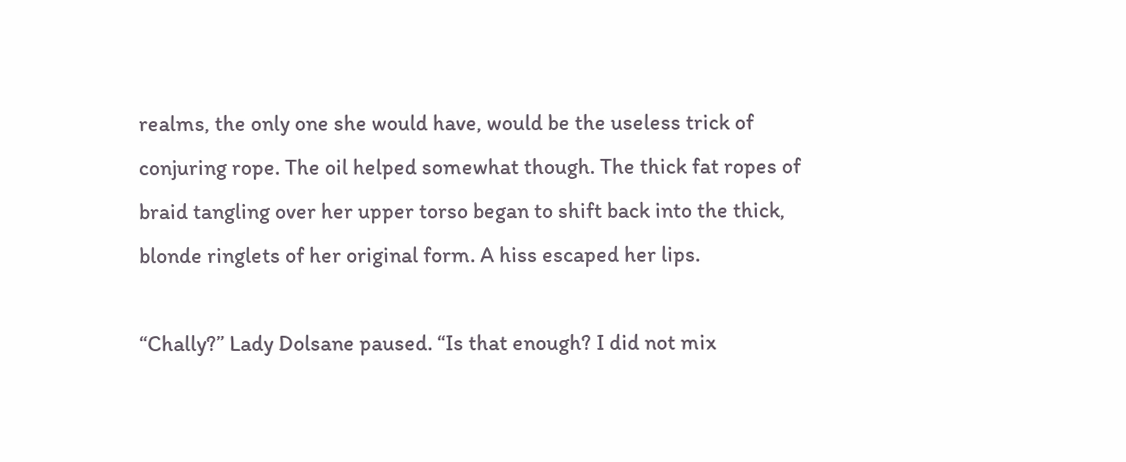realms, the only one she would have, would be the useless trick of conjuring rope. The oil helped somewhat though. The thick fat ropes of braid tangling over her upper torso began to shift back into the thick, blonde ringlets of her original form. A hiss escaped her lips.

“Chally?” Lady Dolsane paused. “Is that enough? I did not mix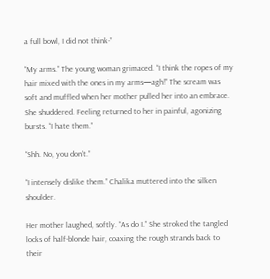a full bowl, I did not think-”

“My arms.” The young woman grimaced. “I think the ropes of my hair mixed with the ones in my arms—agh!” The scream was soft and muffled when her mother pulled her into an embrace. She shuddered. Feeling returned to her in painful, agonizing bursts. “I hate them.”

“Shh. No, you don’t.”

“I intensely dislike them.” Chalika muttered into the silken shoulder.

Her mother laughed, softly. “As do I.” She stroked the tangled locks of half-blonde hair, coaxing the rough strands back to their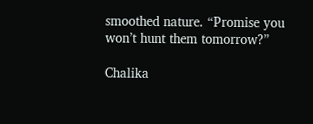smoothed nature. “Promise you won’t hunt them tomorrow?”

Chalika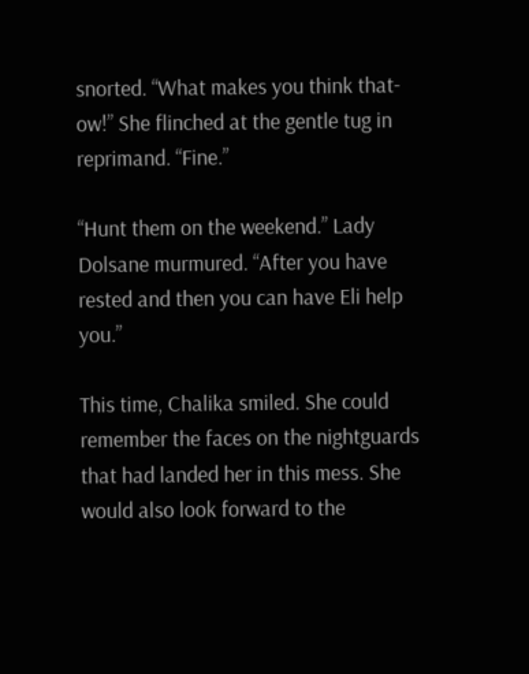snorted. “What makes you think that-ow!” She flinched at the gentle tug in reprimand. “Fine.”

“Hunt them on the weekend.” Lady Dolsane murmured. “After you have rested and then you can have Eli help you.”

This time, Chalika smiled. She could remember the faces on the nightguards that had landed her in this mess. She would also look forward to the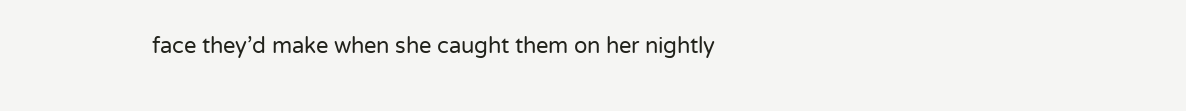face they’d make when she caught them on her nightly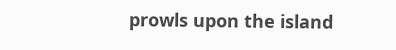prowls upon the island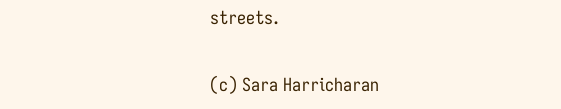streets.

(c) Sara Harricharan